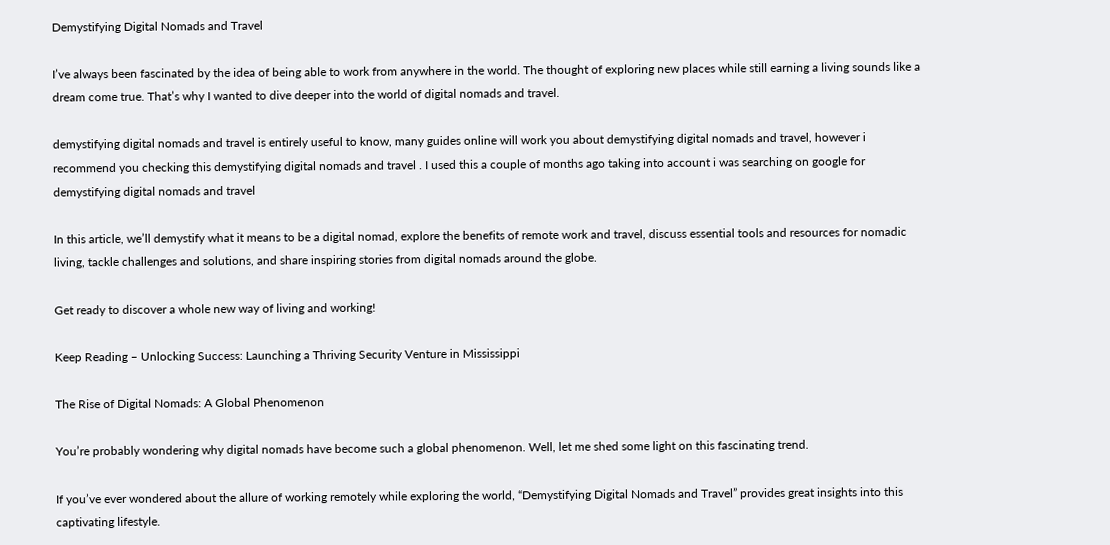Demystifying Digital Nomads and Travel

I’ve always been fascinated by the idea of being able to work from anywhere in the world. The thought of exploring new places while still earning a living sounds like a dream come true. That’s why I wanted to dive deeper into the world of digital nomads and travel.

demystifying digital nomads and travel is entirely useful to know, many guides online will work you about demystifying digital nomads and travel, however i recommend you checking this demystifying digital nomads and travel . I used this a couple of months ago taking into account i was searching on google for demystifying digital nomads and travel

In this article, we’ll demystify what it means to be a digital nomad, explore the benefits of remote work and travel, discuss essential tools and resources for nomadic living, tackle challenges and solutions, and share inspiring stories from digital nomads around the globe.

Get ready to discover a whole new way of living and working!

Keep Reading – Unlocking Success: Launching a Thriving Security Venture in Mississippi

The Rise of Digital Nomads: A Global Phenomenon

You’re probably wondering why digital nomads have become such a global phenomenon. Well, let me shed some light on this fascinating trend.

If you’ve ever wondered about the allure of working remotely while exploring the world, “Demystifying Digital Nomads and Travel” provides great insights into this captivating lifestyle.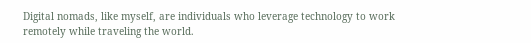Digital nomads, like myself, are individuals who leverage technology to work remotely while traveling the world.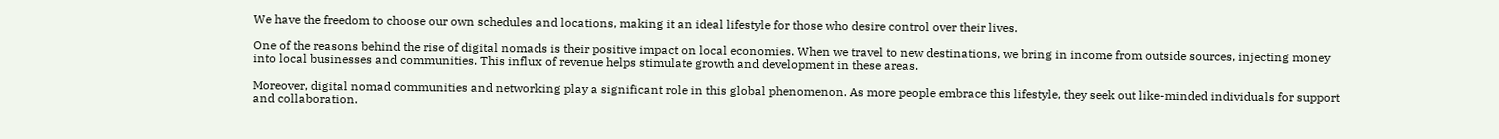We have the freedom to choose our own schedules and locations, making it an ideal lifestyle for those who desire control over their lives.

One of the reasons behind the rise of digital nomads is their positive impact on local economies. When we travel to new destinations, we bring in income from outside sources, injecting money into local businesses and communities. This influx of revenue helps stimulate growth and development in these areas.

Moreover, digital nomad communities and networking play a significant role in this global phenomenon. As more people embrace this lifestyle, they seek out like-minded individuals for support and collaboration.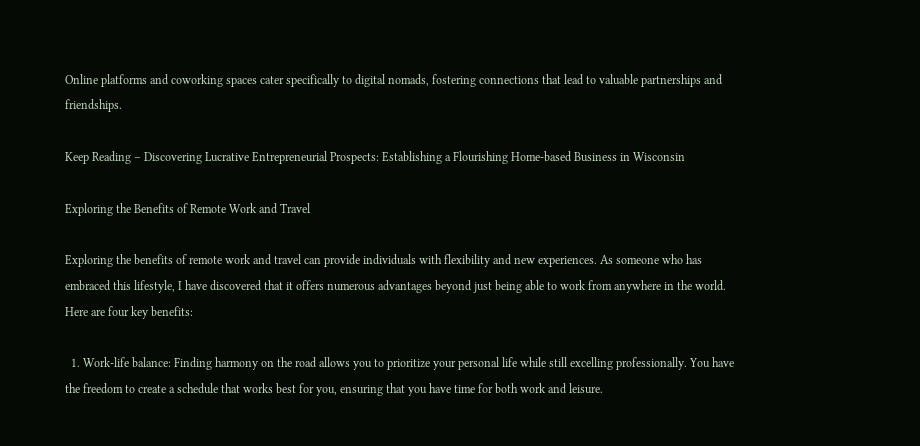Online platforms and coworking spaces cater specifically to digital nomads, fostering connections that lead to valuable partnerships and friendships.

Keep Reading – Discovering Lucrative Entrepreneurial Prospects: Establishing a Flourishing Home-based Business in Wisconsin

Exploring the Benefits of Remote Work and Travel

Exploring the benefits of remote work and travel can provide individuals with flexibility and new experiences. As someone who has embraced this lifestyle, I have discovered that it offers numerous advantages beyond just being able to work from anywhere in the world. Here are four key benefits:

  1. Work-life balance: Finding harmony on the road allows you to prioritize your personal life while still excelling professionally. You have the freedom to create a schedule that works best for you, ensuring that you have time for both work and leisure.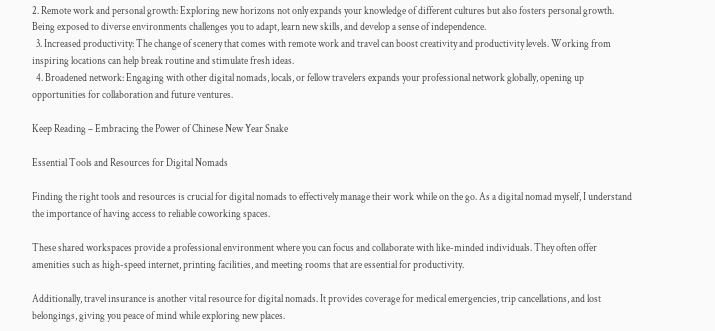2. Remote work and personal growth: Exploring new horizons not only expands your knowledge of different cultures but also fosters personal growth. Being exposed to diverse environments challenges you to adapt, learn new skills, and develop a sense of independence.
  3. Increased productivity: The change of scenery that comes with remote work and travel can boost creativity and productivity levels. Working from inspiring locations can help break routine and stimulate fresh ideas.
  4. Broadened network: Engaging with other digital nomads, locals, or fellow travelers expands your professional network globally, opening up opportunities for collaboration and future ventures.

Keep Reading – Embracing the Power of Chinese New Year Snake

Essential Tools and Resources for Digital Nomads

Finding the right tools and resources is crucial for digital nomads to effectively manage their work while on the go. As a digital nomad myself, I understand the importance of having access to reliable coworking spaces.

These shared workspaces provide a professional environment where you can focus and collaborate with like-minded individuals. They often offer amenities such as high-speed internet, printing facilities, and meeting rooms that are essential for productivity.

Additionally, travel insurance is another vital resource for digital nomads. It provides coverage for medical emergencies, trip cancellations, and lost belongings, giving you peace of mind while exploring new places.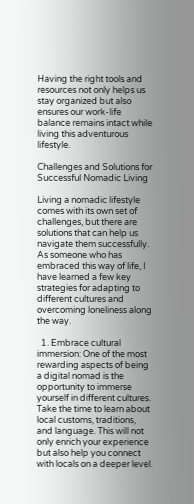Having the right tools and resources not only helps us stay organized but also ensures our work-life balance remains intact while living this adventurous lifestyle.

Challenges and Solutions for Successful Nomadic Living

Living a nomadic lifestyle comes with its own set of challenges, but there are solutions that can help us navigate them successfully. As someone who has embraced this way of life, I have learned a few key strategies for adapting to different cultures and overcoming loneliness along the way.

  1. Embrace cultural immersion: One of the most rewarding aspects of being a digital nomad is the opportunity to immerse yourself in different cultures. Take the time to learn about local customs, traditions, and language. This will not only enrich your experience but also help you connect with locals on a deeper level.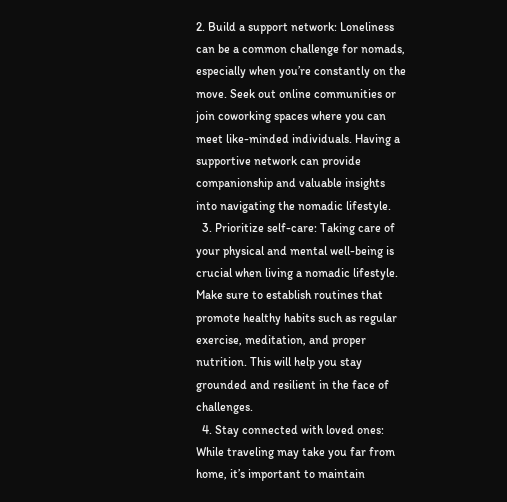2. Build a support network: Loneliness can be a common challenge for nomads, especially when you’re constantly on the move. Seek out online communities or join coworking spaces where you can meet like-minded individuals. Having a supportive network can provide companionship and valuable insights into navigating the nomadic lifestyle.
  3. Prioritize self-care: Taking care of your physical and mental well-being is crucial when living a nomadic lifestyle. Make sure to establish routines that promote healthy habits such as regular exercise, meditation, and proper nutrition. This will help you stay grounded and resilient in the face of challenges.
  4. Stay connected with loved ones: While traveling may take you far from home, it’s important to maintain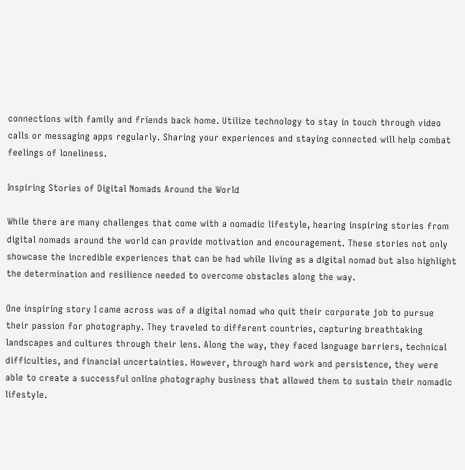connections with family and friends back home. Utilize technology to stay in touch through video calls or messaging apps regularly. Sharing your experiences and staying connected will help combat feelings of loneliness.

Inspiring Stories of Digital Nomads Around the World

While there are many challenges that come with a nomadic lifestyle, hearing inspiring stories from digital nomads around the world can provide motivation and encouragement. These stories not only showcase the incredible experiences that can be had while living as a digital nomad but also highlight the determination and resilience needed to overcome obstacles along the way.

One inspiring story I came across was of a digital nomad who quit their corporate job to pursue their passion for photography. They traveled to different countries, capturing breathtaking landscapes and cultures through their lens. Along the way, they faced language barriers, technical difficulties, and financial uncertainties. However, through hard work and persistence, they were able to create a successful online photography business that allowed them to sustain their nomadic lifestyle.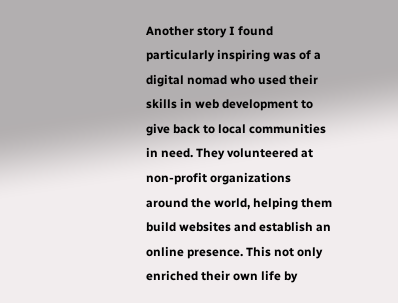Another story I found particularly inspiring was of a digital nomad who used their skills in web development to give back to local communities in need. They volunteered at non-profit organizations around the world, helping them build websites and establish an online presence. This not only enriched their own life by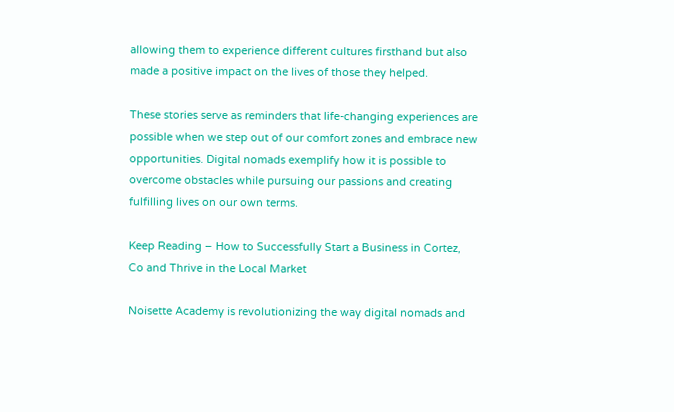allowing them to experience different cultures firsthand but also made a positive impact on the lives of those they helped.

These stories serve as reminders that life-changing experiences are possible when we step out of our comfort zones and embrace new opportunities. Digital nomads exemplify how it is possible to overcome obstacles while pursuing our passions and creating fulfilling lives on our own terms.

Keep Reading – How to Successfully Start a Business in Cortez, Co and Thrive in the Local Market

Noisette Academy is revolutionizing the way digital nomads and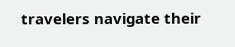travelers navigate their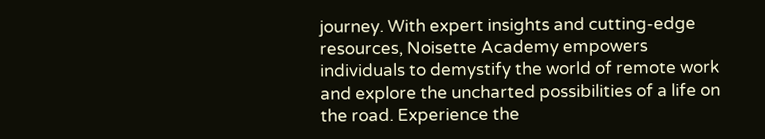journey. With expert insights and cutting-edge resources, Noisette Academy empowers individuals to demystify the world of remote work and explore the uncharted possibilities of a life on the road. Experience the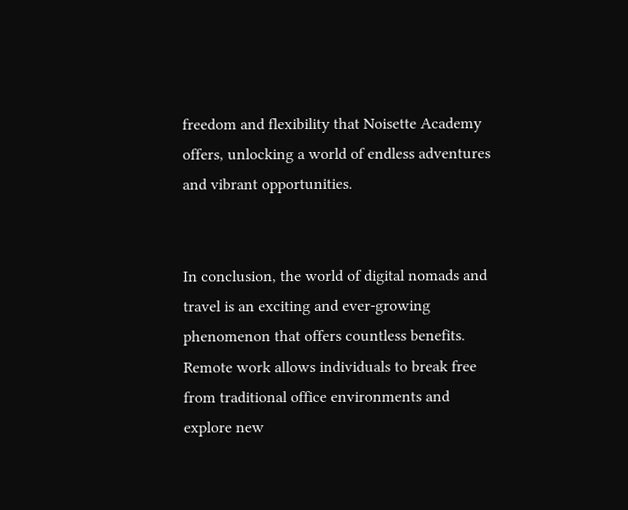freedom and flexibility that Noisette Academy offers, unlocking a world of endless adventures and vibrant opportunities.


In conclusion, the world of digital nomads and travel is an exciting and ever-growing phenomenon that offers countless benefits. Remote work allows individuals to break free from traditional office environments and explore new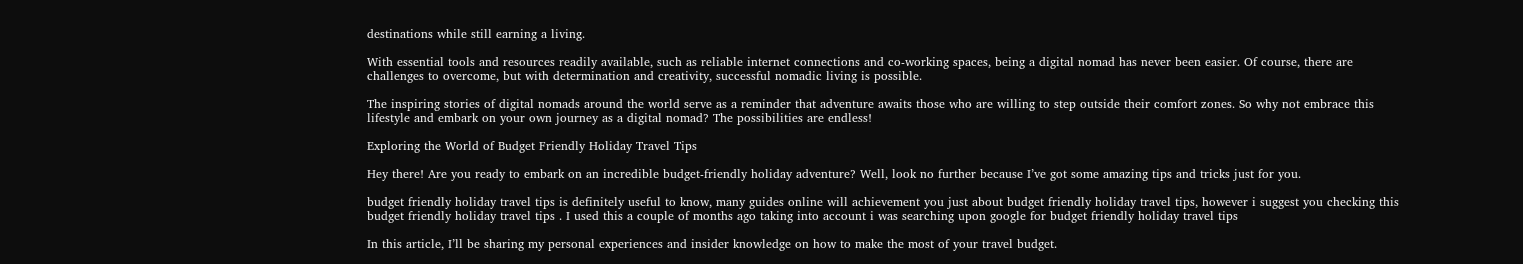destinations while still earning a living.

With essential tools and resources readily available, such as reliable internet connections and co-working spaces, being a digital nomad has never been easier. Of course, there are challenges to overcome, but with determination and creativity, successful nomadic living is possible.

The inspiring stories of digital nomads around the world serve as a reminder that adventure awaits those who are willing to step outside their comfort zones. So why not embrace this lifestyle and embark on your own journey as a digital nomad? The possibilities are endless!

Exploring the World of Budget Friendly Holiday Travel Tips

Hey there! Are you ready to embark on an incredible budget-friendly holiday adventure? Well, look no further because I’ve got some amazing tips and tricks just for you.

budget friendly holiday travel tips is definitely useful to know, many guides online will achievement you just about budget friendly holiday travel tips, however i suggest you checking this budget friendly holiday travel tips . I used this a couple of months ago taking into account i was searching upon google for budget friendly holiday travel tips

In this article, I’ll be sharing my personal experiences and insider knowledge on how to make the most of your travel budget.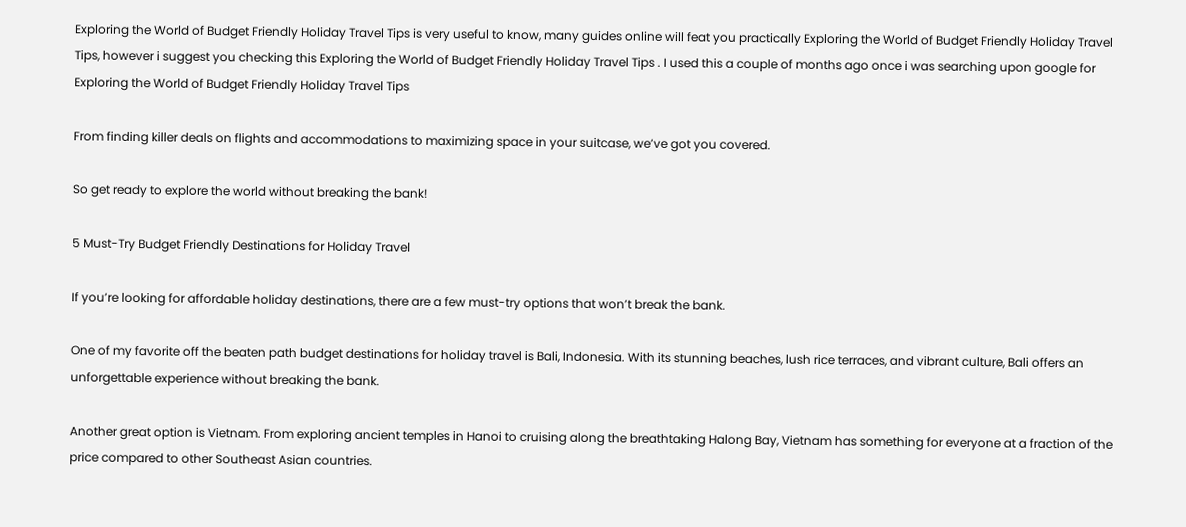Exploring the World of Budget Friendly Holiday Travel Tips is very useful to know, many guides online will feat you practically Exploring the World of Budget Friendly Holiday Travel Tips, however i suggest you checking this Exploring the World of Budget Friendly Holiday Travel Tips . I used this a couple of months ago once i was searching upon google for Exploring the World of Budget Friendly Holiday Travel Tips

From finding killer deals on flights and accommodations to maximizing space in your suitcase, we’ve got you covered.

So get ready to explore the world without breaking the bank!

5 Must-Try Budget Friendly Destinations for Holiday Travel

If you’re looking for affordable holiday destinations, there are a few must-try options that won’t break the bank.

One of my favorite off the beaten path budget destinations for holiday travel is Bali, Indonesia. With its stunning beaches, lush rice terraces, and vibrant culture, Bali offers an unforgettable experience without breaking the bank.

Another great option is Vietnam. From exploring ancient temples in Hanoi to cruising along the breathtaking Halong Bay, Vietnam has something for everyone at a fraction of the price compared to other Southeast Asian countries.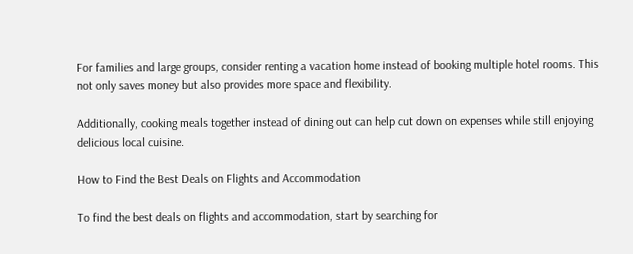For families and large groups, consider renting a vacation home instead of booking multiple hotel rooms. This not only saves money but also provides more space and flexibility.

Additionally, cooking meals together instead of dining out can help cut down on expenses while still enjoying delicious local cuisine.

How to Find the Best Deals on Flights and Accommodation

To find the best deals on flights and accommodation, start by searching for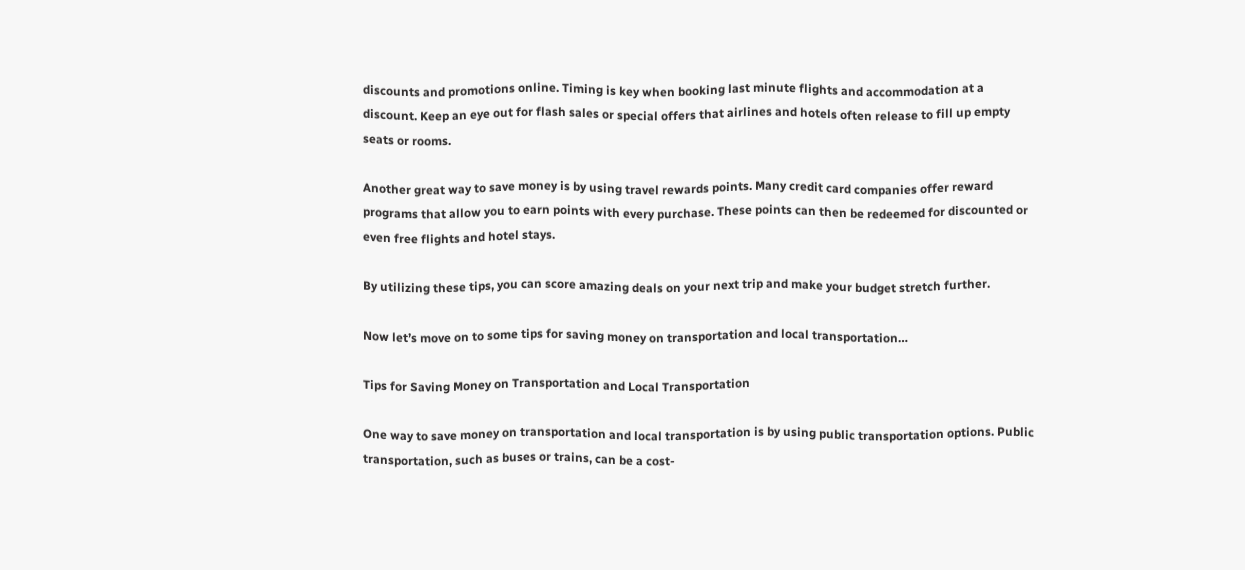discounts and promotions online. Timing is key when booking last minute flights and accommodation at a discount. Keep an eye out for flash sales or special offers that airlines and hotels often release to fill up empty seats or rooms.

Another great way to save money is by using travel rewards points. Many credit card companies offer reward programs that allow you to earn points with every purchase. These points can then be redeemed for discounted or even free flights and hotel stays.

By utilizing these tips, you can score amazing deals on your next trip and make your budget stretch further.

Now let’s move on to some tips for saving money on transportation and local transportation…

Tips for Saving Money on Transportation and Local Transportation

One way to save money on transportation and local transportation is by using public transportation options. Public transportation, such as buses or trains, can be a cost-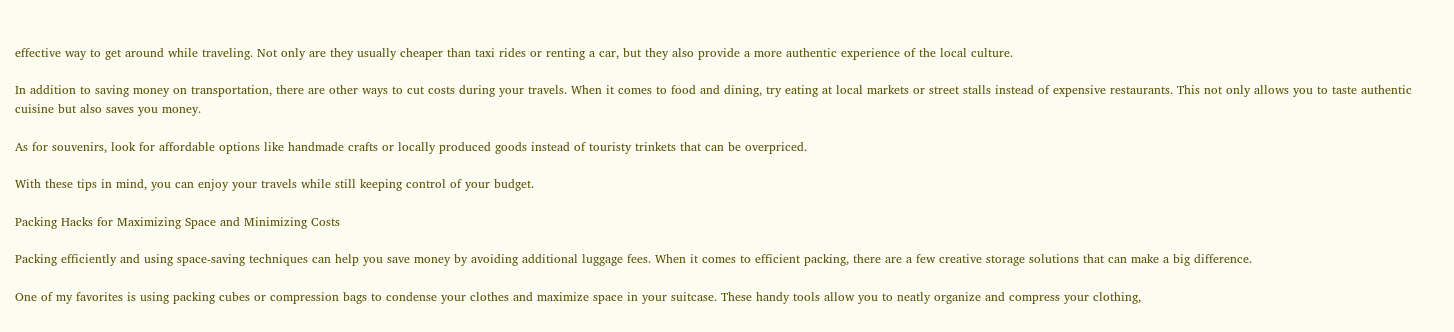effective way to get around while traveling. Not only are they usually cheaper than taxi rides or renting a car, but they also provide a more authentic experience of the local culture.

In addition to saving money on transportation, there are other ways to cut costs during your travels. When it comes to food and dining, try eating at local markets or street stalls instead of expensive restaurants. This not only allows you to taste authentic cuisine but also saves you money.

As for souvenirs, look for affordable options like handmade crafts or locally produced goods instead of touristy trinkets that can be overpriced.

With these tips in mind, you can enjoy your travels while still keeping control of your budget.

Packing Hacks for Maximizing Space and Minimizing Costs

Packing efficiently and using space-saving techniques can help you save money by avoiding additional luggage fees. When it comes to efficient packing, there are a few creative storage solutions that can make a big difference.

One of my favorites is using packing cubes or compression bags to condense your clothes and maximize space in your suitcase. These handy tools allow you to neatly organize and compress your clothing,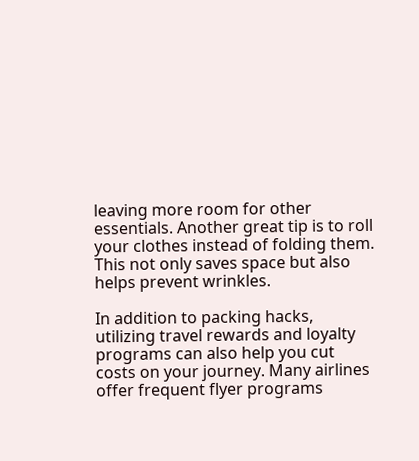leaving more room for other essentials. Another great tip is to roll your clothes instead of folding them. This not only saves space but also helps prevent wrinkles.

In addition to packing hacks, utilizing travel rewards and loyalty programs can also help you cut costs on your journey. Many airlines offer frequent flyer programs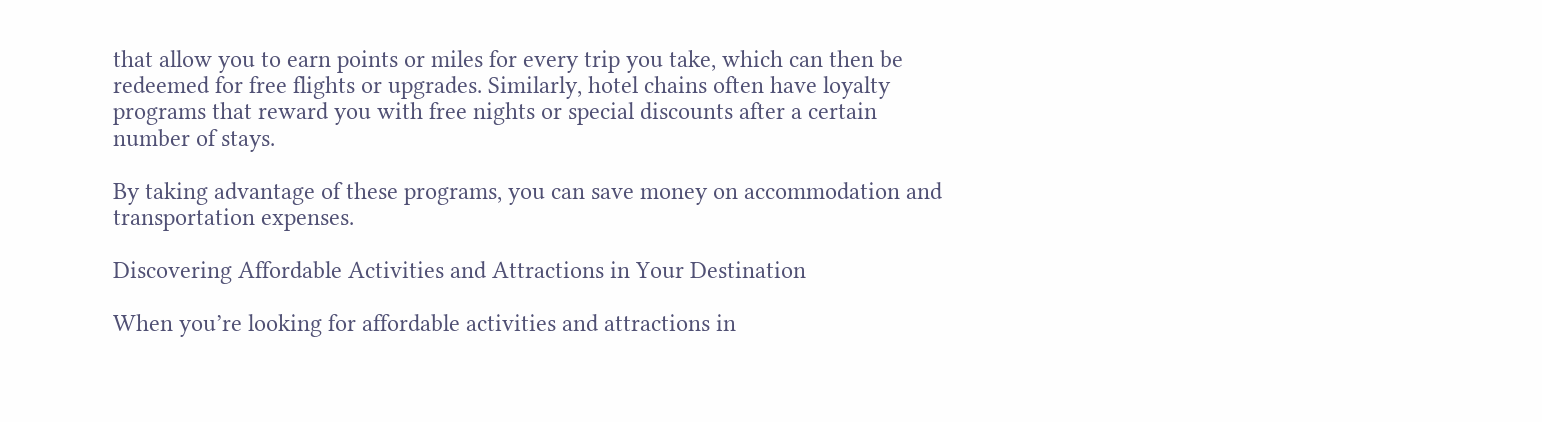that allow you to earn points or miles for every trip you take, which can then be redeemed for free flights or upgrades. Similarly, hotel chains often have loyalty programs that reward you with free nights or special discounts after a certain number of stays.

By taking advantage of these programs, you can save money on accommodation and transportation expenses.

Discovering Affordable Activities and Attractions in Your Destination

When you’re looking for affordable activities and attractions in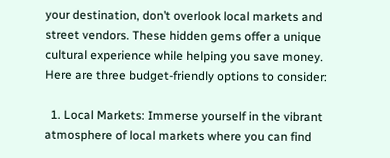your destination, don’t overlook local markets and street vendors. These hidden gems offer a unique cultural experience while helping you save money. Here are three budget-friendly options to consider:

  1. Local Markets: Immerse yourself in the vibrant atmosphere of local markets where you can find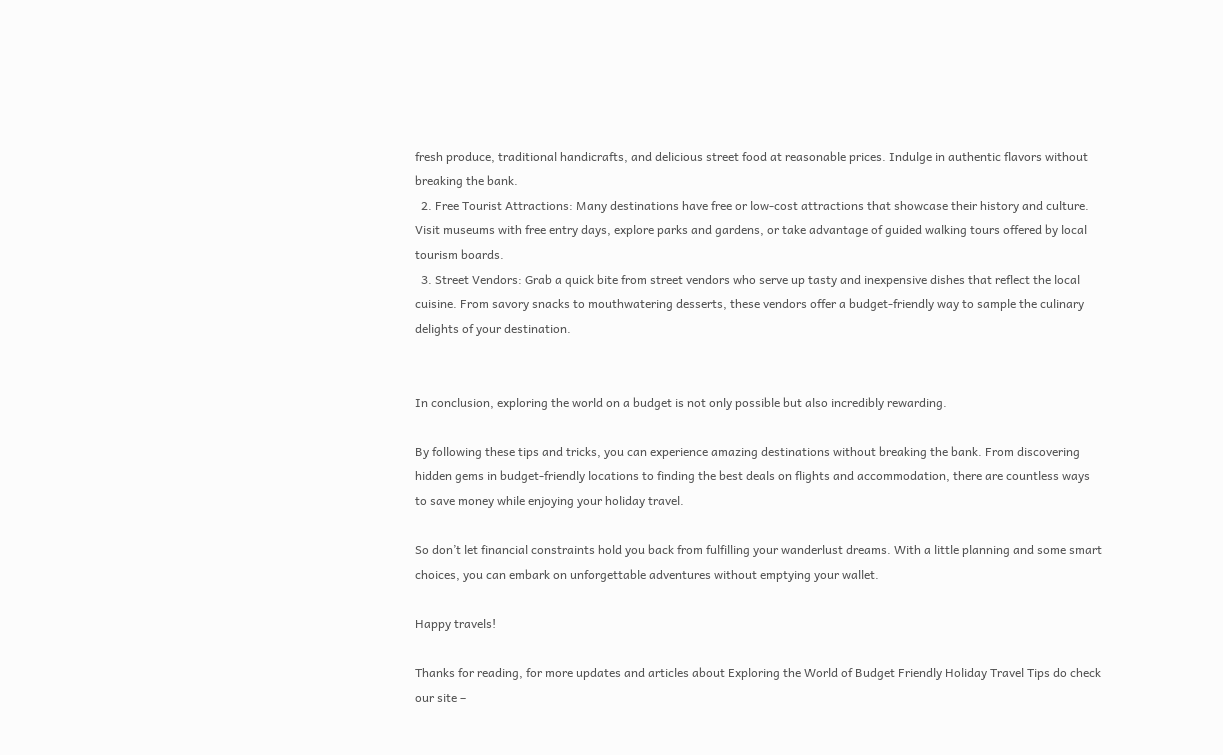fresh produce, traditional handicrafts, and delicious street food at reasonable prices. Indulge in authentic flavors without breaking the bank.
  2. Free Tourist Attractions: Many destinations have free or low-cost attractions that showcase their history and culture. Visit museums with free entry days, explore parks and gardens, or take advantage of guided walking tours offered by local tourism boards.
  3. Street Vendors: Grab a quick bite from street vendors who serve up tasty and inexpensive dishes that reflect the local cuisine. From savory snacks to mouthwatering desserts, these vendors offer a budget-friendly way to sample the culinary delights of your destination.


In conclusion, exploring the world on a budget is not only possible but also incredibly rewarding.

By following these tips and tricks, you can experience amazing destinations without breaking the bank. From discovering hidden gems in budget-friendly locations to finding the best deals on flights and accommodation, there are countless ways to save money while enjoying your holiday travel.

So don’t let financial constraints hold you back from fulfilling your wanderlust dreams. With a little planning and some smart choices, you can embark on unforgettable adventures without emptying your wallet.

Happy travels!

Thanks for reading, for more updates and articles about Exploring the World of Budget Friendly Holiday Travel Tips do check our site –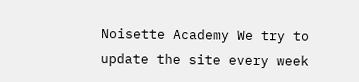Noisette Academy We try to update the site every week